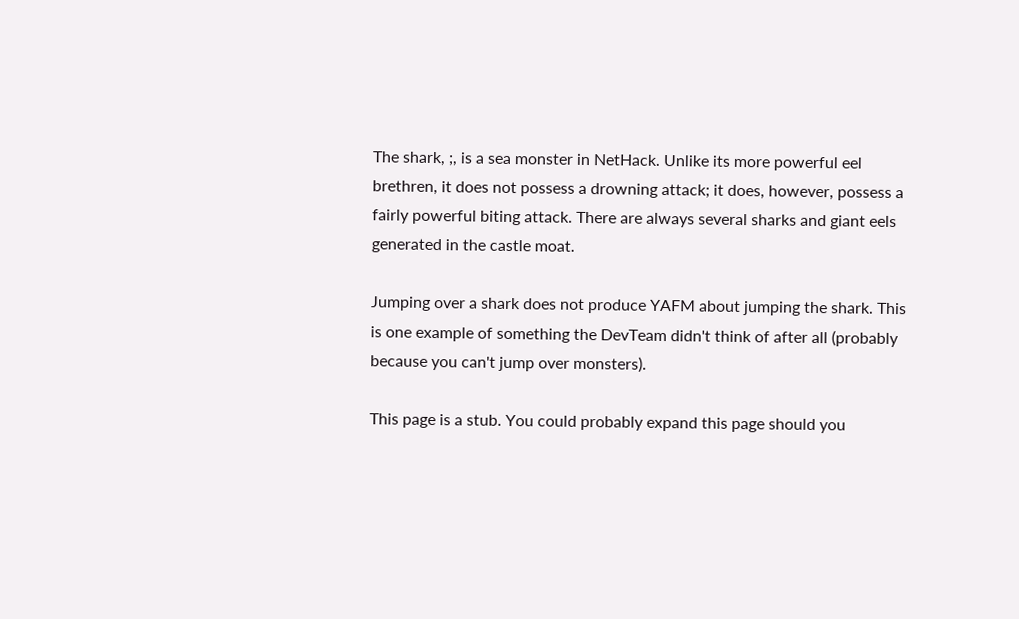The shark, ;, is a sea monster in NetHack. Unlike its more powerful eel brethren, it does not possess a drowning attack; it does, however, possess a fairly powerful biting attack. There are always several sharks and giant eels generated in the castle moat.

Jumping over a shark does not produce YAFM about jumping the shark. This is one example of something the DevTeam didn't think of after all (probably because you can't jump over monsters).

This page is a stub. You could probably expand this page should you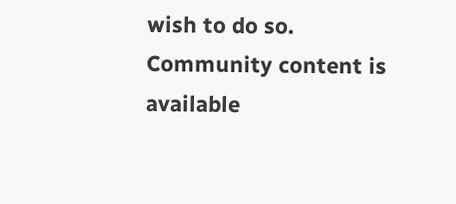wish to do so.
Community content is available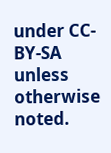under CC-BY-SA unless otherwise noted.